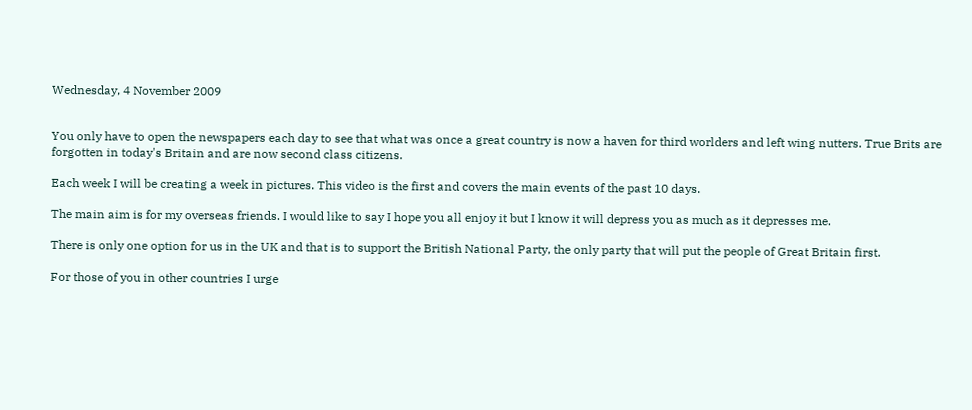Wednesday, 4 November 2009


You only have to open the newspapers each day to see that what was once a great country is now a haven for third worlders and left wing nutters. True Brits are forgotten in today's Britain and are now second class citizens.

Each week I will be creating a week in pictures. This video is the first and covers the main events of the past 10 days.

The main aim is for my overseas friends. I would like to say I hope you all enjoy it but I know it will depress you as much as it depresses me.

There is only one option for us in the UK and that is to support the British National Party, the only party that will put the people of Great Britain first.

For those of you in other countries I urge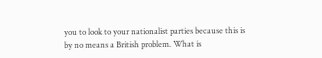you to look to your nationalist parties because this is by no means a British problem. What is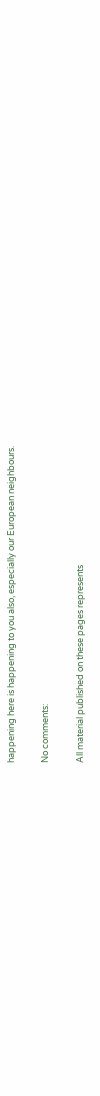happening here is happening to you also, especially our European neighbours.

No comments:

All material published on these pages represents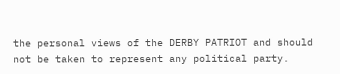the personal views of the DERBY PATRIOT and should not be taken to represent any political party.